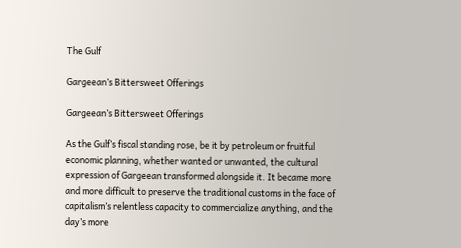The Gulf

Gargeean’s Bittersweet Offerings

Gargeean’s Bittersweet Offerings

As the Gulf’s fiscal standing rose, be it by petroleum or fruitful economic planning, whether wanted or unwanted, the cultural expression of Gargeean transformed alongside it. It became more and more difficult to preserve the traditional customs in the face of capitalism’s relentless capacity to commercialize anything, and the day’s more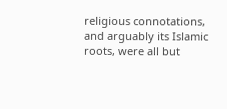religious connotations, and arguably its Islamic roots, were all but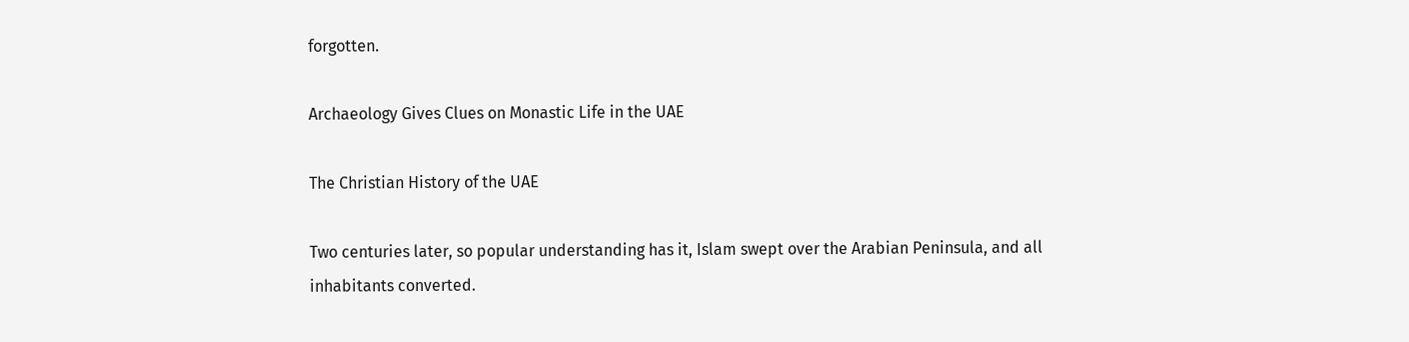forgotten.

Archaeology Gives Clues on Monastic Life in the UAE

The Christian History of the UAE

Two centuries later, so popular understanding has it, Islam swept over the Arabian Peninsula, and all inhabitants converted.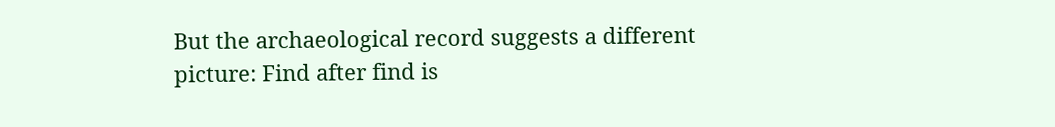But the archaeological record suggests a different picture: Find after find is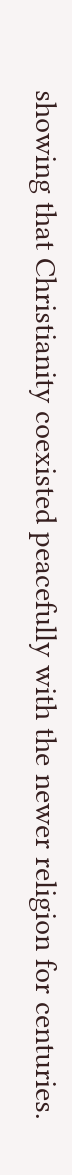showing that Christianity coexisted peacefully with the newer religion for centuries.